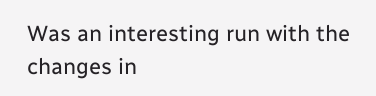Was an interesting run with the changes in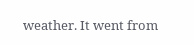weather. It went from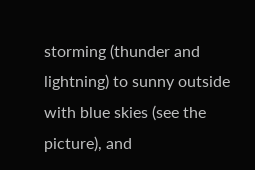storming (thunder and lightning) to sunny outside with blue skies (see the picture), and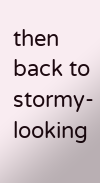then back to stormy-looking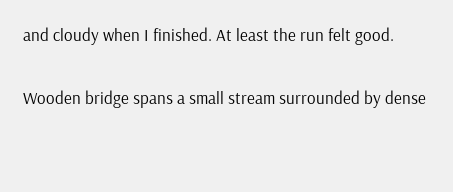and cloudy when I finished. At least the run felt good.

Wooden bridge spans a small stream surrounded by dense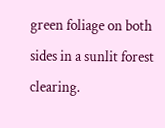green foliage on both sides in a sunlit forest clearing.